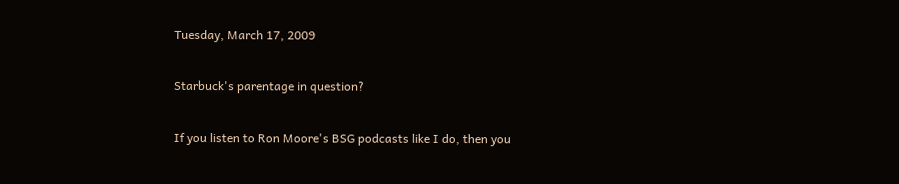Tuesday, March 17, 2009

Starbuck's parentage in question?

If you listen to Ron Moore's BSG podcasts like I do, then you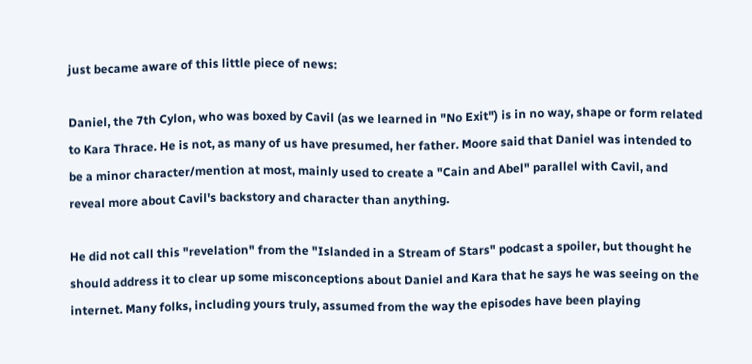just became aware of this little piece of news:

Daniel, the 7th Cylon, who was boxed by Cavil (as we learned in "No Exit") is in no way, shape or form related to Kara Thrace. He is not, as many of us have presumed, her father. Moore said that Daniel was intended to be a minor character/mention at most, mainly used to create a "Cain and Abel" parallel with Cavil, and reveal more about Cavil's backstory and character than anything.

He did not call this "revelation" from the "Islanded in a Stream of Stars" podcast a spoiler, but thought he should address it to clear up some misconceptions about Daniel and Kara that he says he was seeing on the internet. Many folks, including yours truly, assumed from the way the episodes have been playing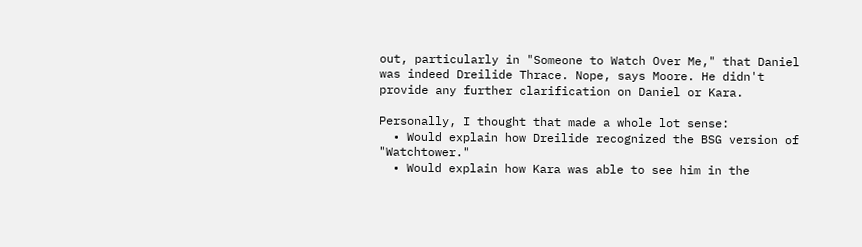out, particularly in "Someone to Watch Over Me," that Daniel was indeed Dreilide Thrace. Nope, says Moore. He didn't provide any further clarification on Daniel or Kara.

Personally, I thought that made a whole lot sense:
  • Would explain how Dreilide recognized the BSG version of "Watchtower."
  • Would explain how Kara was able to see him in the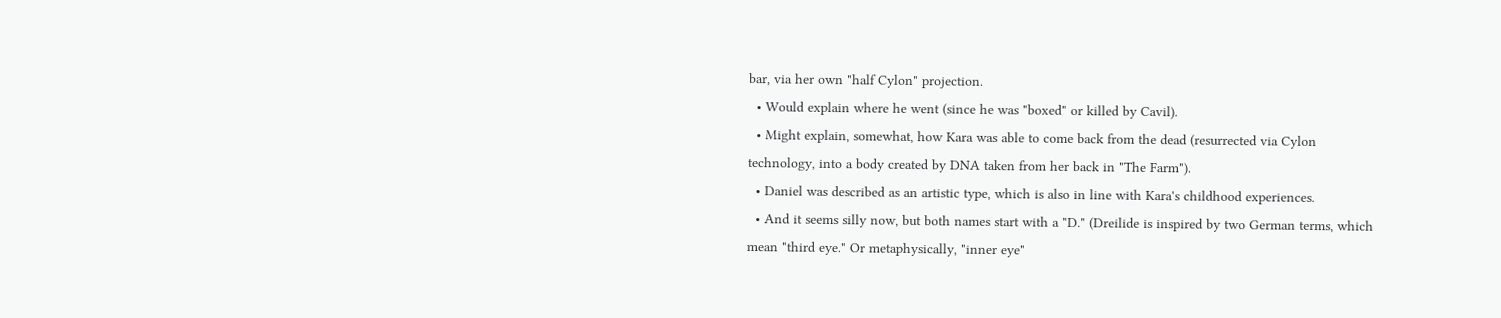bar, via her own "half Cylon" projection.
  • Would explain where he went (since he was "boxed" or killed by Cavil).
  • Might explain, somewhat, how Kara was able to come back from the dead (resurrected via Cylon technology, into a body created by DNA taken from her back in "The Farm").
  • Daniel was described as an artistic type, which is also in line with Kara's childhood experiences.
  • And it seems silly now, but both names start with a "D." (Dreilide is inspired by two German terms, which mean "third eye." Or metaphysically, "inner eye"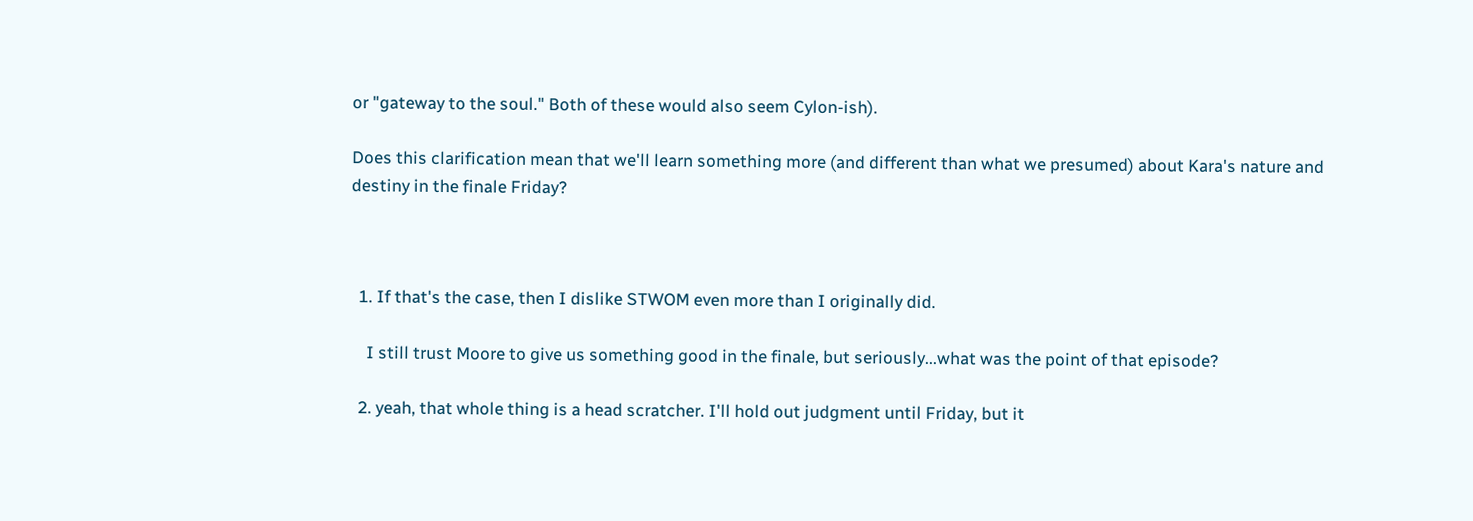or "gateway to the soul." Both of these would also seem Cylon-ish).

Does this clarification mean that we'll learn something more (and different than what we presumed) about Kara's nature and destiny in the finale Friday?



  1. If that's the case, then I dislike STWOM even more than I originally did.

    I still trust Moore to give us something good in the finale, but seriously...what was the point of that episode?

  2. yeah, that whole thing is a head scratcher. I'll hold out judgment until Friday, but it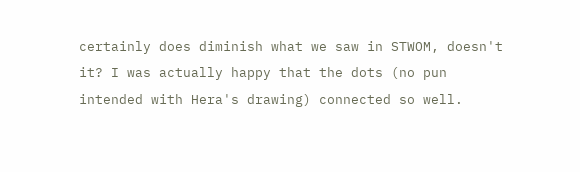certainly does diminish what we saw in STWOM, doesn't it? I was actually happy that the dots (no pun intended with Hera's drawing) connected so well.